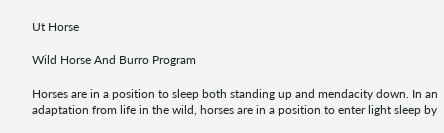Ut Horse

Wild Horse And Burro Program

Horses are in a position to sleep both standing up and mendacity down. In an adaptation from life in the wild, horses are in a position to enter light sleep by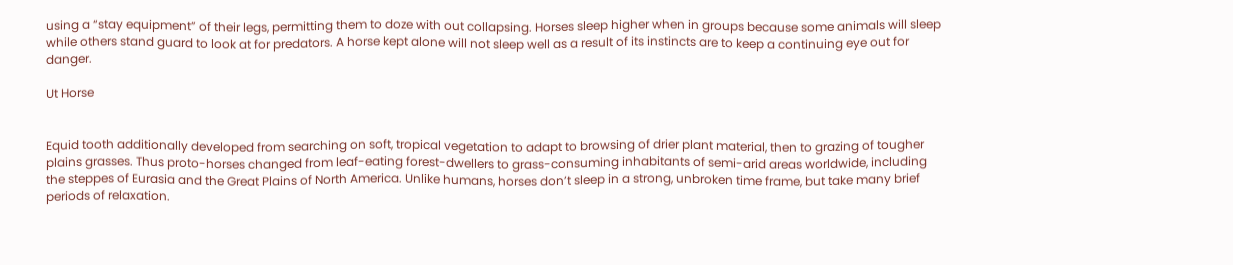using a “stay equipment” of their legs, permitting them to doze with out collapsing. Horses sleep higher when in groups because some animals will sleep while others stand guard to look at for predators. A horse kept alone will not sleep well as a result of its instincts are to keep a continuing eye out for danger.

Ut Horse


Equid tooth additionally developed from searching on soft, tropical vegetation to adapt to browsing of drier plant material, then to grazing of tougher plains grasses. Thus proto-horses changed from leaf-eating forest-dwellers to grass-consuming inhabitants of semi-arid areas worldwide, including the steppes of Eurasia and the Great Plains of North America. Unlike humans, horses don’t sleep in a strong, unbroken time frame, but take many brief periods of relaxation.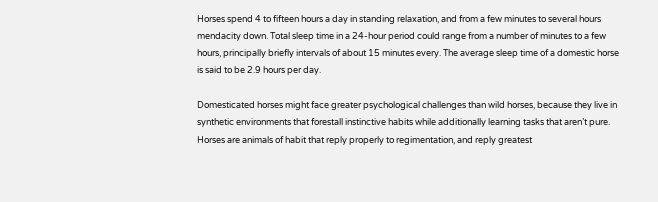Horses spend 4 to fifteen hours a day in standing relaxation, and from a few minutes to several hours mendacity down. Total sleep time in a 24-hour period could range from a number of minutes to a few hours, principally briefly intervals of about 15 minutes every. The average sleep time of a domestic horse is said to be 2.9 hours per day.

Domesticated horses might face greater psychological challenges than wild horses, because they live in synthetic environments that forestall instinctive habits while additionally learning tasks that aren’t pure. Horses are animals of habit that reply properly to regimentation, and reply greatest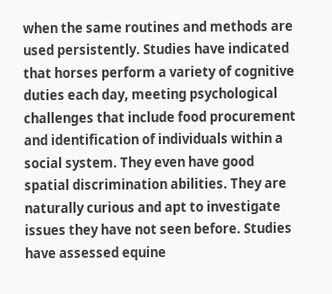when the same routines and methods are used persistently. Studies have indicated that horses perform a variety of cognitive duties each day, meeting psychological challenges that include food procurement and identification of individuals within a social system. They even have good spatial discrimination abilities. They are naturally curious and apt to investigate issues they have not seen before. Studies have assessed equine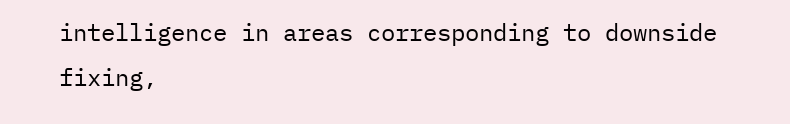intelligence in areas corresponding to downside fixing,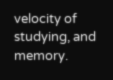velocity of studying, and memory.